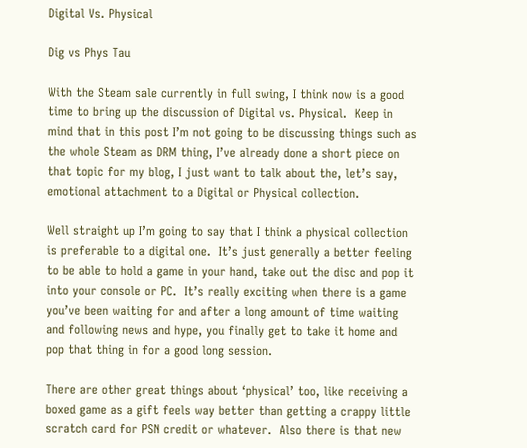Digital Vs. Physical

Dig vs Phys Tau

With the Steam sale currently in full swing, I think now is a good time to bring up the discussion of Digital vs. Physical.  Keep in mind that in this post I’m not going to be discussing things such as the whole Steam as DRM thing, I’ve already done a short piece on that topic for my blog, I just want to talk about the, let’s say, emotional attachment to a Digital or Physical collection.

Well straight up I’m going to say that I think a physical collection is preferable to a digital one.  It’s just generally a better feeling to be able to hold a game in your hand, take out the disc and pop it into your console or PC.  It’s really exciting when there is a game you’ve been waiting for and after a long amount of time waiting and following news and hype, you finally get to take it home and pop that thing in for a good long session.

There are other great things about ‘physical’ too, like receiving a boxed game as a gift feels way better than getting a crappy little scratch card for PSN credit or whatever.  Also there is that new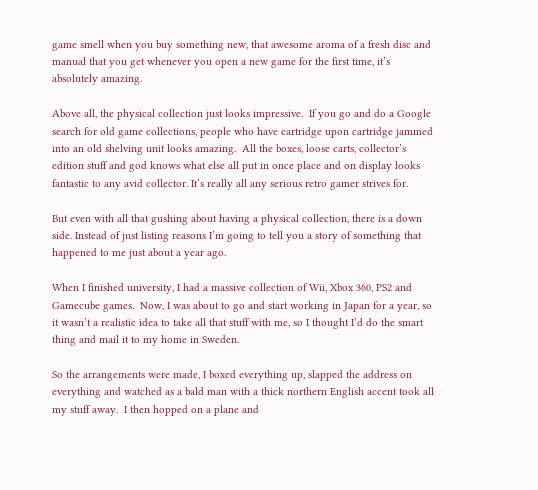game smell when you buy something new, that awesome aroma of a fresh disc and manual that you get whenever you open a new game for the first time, it’s absolutely amazing.

Above all, the physical collection just looks impressive.  If you go and do a Google search for old game collections, people who have cartridge upon cartridge jammed into an old shelving unit looks amazing.  All the boxes, loose carts, collector’s edition stuff and god knows what else all put in once place and on display looks fantastic to any avid collector. It’s really all any serious retro gamer strives for.

But even with all that gushing about having a physical collection, there is a down side. Instead of just listing reasons I’m going to tell you a story of something that happened to me just about a year ago.

When I finished university, I had a massive collection of Wii, Xbox 360, PS2 and Gamecube games.  Now, I was about to go and start working in Japan for a year, so it wasn’t a realistic idea to take all that stuff with me, so I thought I’d do the smart thing and mail it to my home in Sweden.

So the arrangements were made, I boxed everything up, slapped the address on everything and watched as a bald man with a thick northern English accent took all my stuff away.  I then hopped on a plane and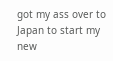got my ass over to Japan to start my new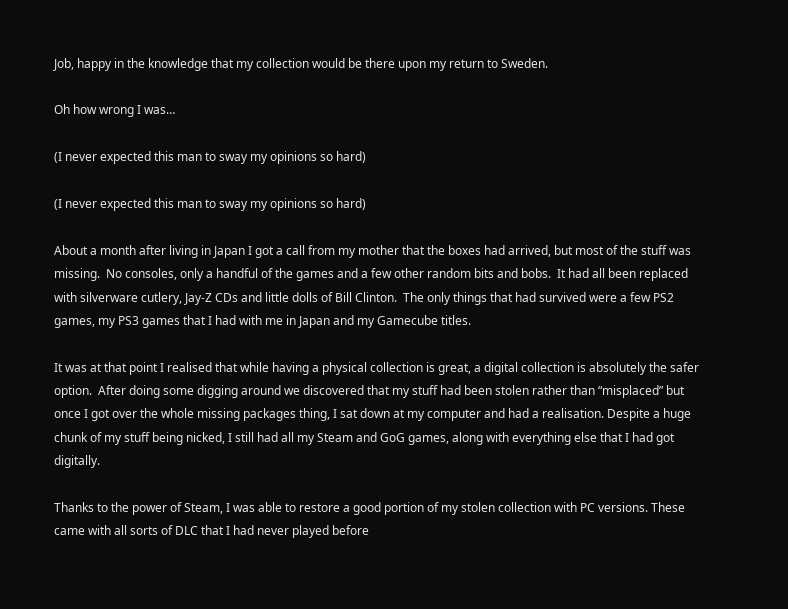Job, happy in the knowledge that my collection would be there upon my return to Sweden.

Oh how wrong I was…

(I never expected this man to sway my opinions so hard)

(I never expected this man to sway my opinions so hard)

About a month after living in Japan I got a call from my mother that the boxes had arrived, but most of the stuff was missing.  No consoles, only a handful of the games and a few other random bits and bobs.  It had all been replaced with silverware cutlery, Jay-Z CDs and little dolls of Bill Clinton.  The only things that had survived were a few PS2 games, my PS3 games that I had with me in Japan and my Gamecube titles.

It was at that point I realised that while having a physical collection is great, a digital collection is absolutely the safer option.  After doing some digging around we discovered that my stuff had been stolen rather than “misplaced” but once I got over the whole missing packages thing, I sat down at my computer and had a realisation. Despite a huge chunk of my stuff being nicked, I still had all my Steam and GoG games, along with everything else that I had got digitally.

Thanks to the power of Steam, I was able to restore a good portion of my stolen collection with PC versions. These came with all sorts of DLC that I had never played before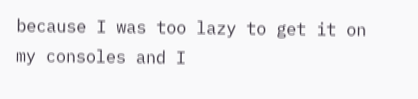because I was too lazy to get it on my consoles and I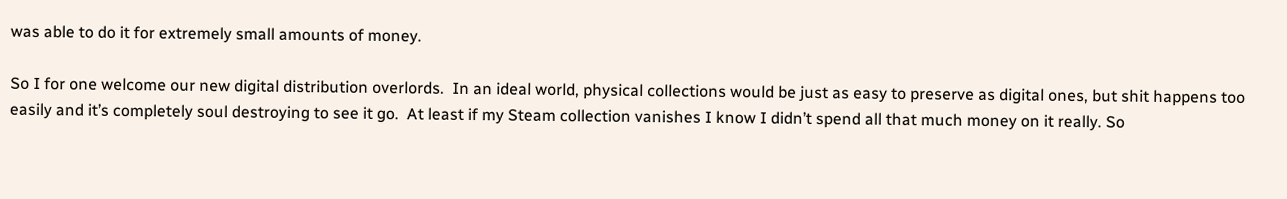was able to do it for extremely small amounts of money.

So I for one welcome our new digital distribution overlords.  In an ideal world, physical collections would be just as easy to preserve as digital ones, but shit happens too easily and it’s completely soul destroying to see it go.  At least if my Steam collection vanishes I know I didn’t spend all that much money on it really. So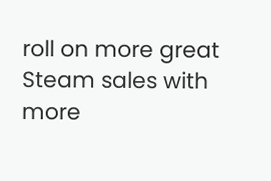roll on more great Steam sales with more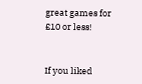great games for £10 or less!


If you liked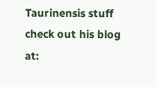Taurinensis stuff check out his blog at: